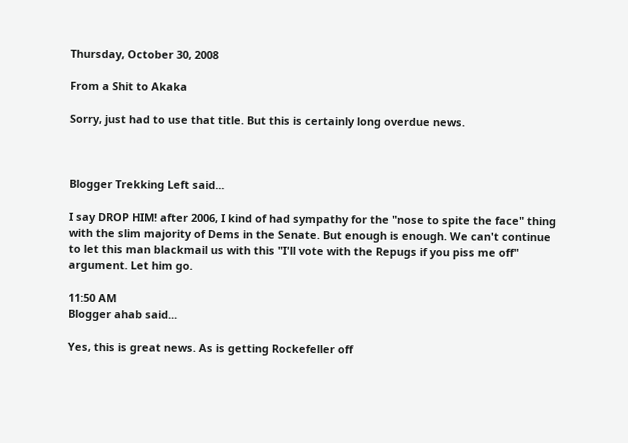Thursday, October 30, 2008

From a Shit to Akaka

Sorry, just had to use that title. But this is certainly long overdue news.



Blogger Trekking Left said...

I say DROP HIM! after 2006, I kind of had sympathy for the "nose to spite the face" thing with the slim majority of Dems in the Senate. But enough is enough. We can't continue to let this man blackmail us with this "I'll vote with the Repugs if you piss me off" argument. Let him go.

11:50 AM
Blogger ahab said...

Yes, this is great news. As is getting Rockefeller off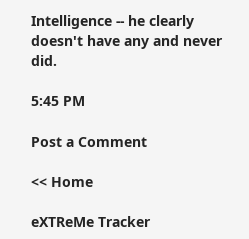Intelligence -- he clearly doesn't have any and never did.

5:45 PM

Post a Comment

<< Home

eXTReMe Tracker